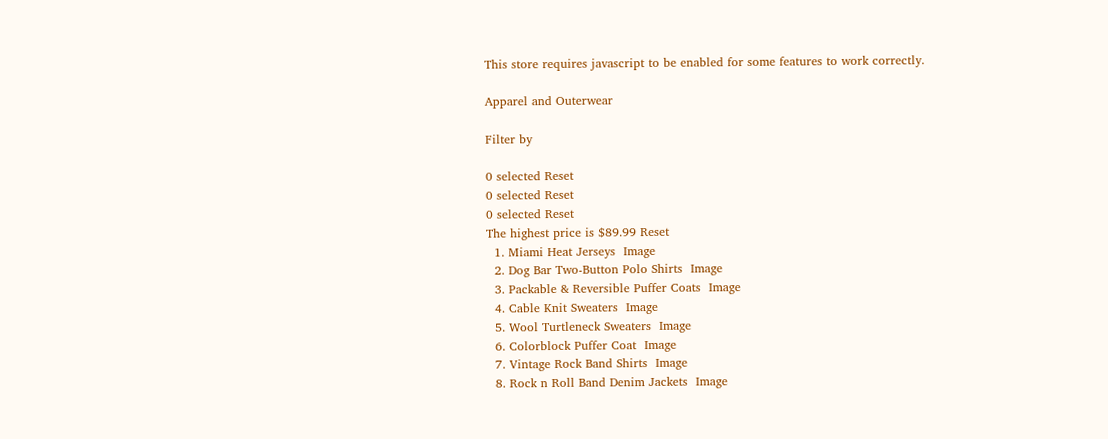This store requires javascript to be enabled for some features to work correctly.

Apparel and Outerwear

Filter by

0 selected Reset
0 selected Reset
0 selected Reset
The highest price is $89.99 Reset
  1. Miami Heat Jerseys  Image
  2. Dog Bar Two-Button Polo Shirts  Image
  3. Packable & Reversible Puffer Coats  Image
  4. Cable Knit Sweaters  Image
  5. Wool Turtleneck Sweaters  Image
  6. Colorblock Puffer Coat  Image
  7. Vintage Rock Band Shirts  Image
  8. Rock n Roll Band Denim Jackets  Image